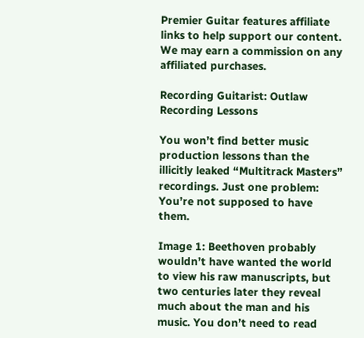Premier Guitar features affiliate links to help support our content. We may earn a commission on any affiliated purchases.

Recording Guitarist: Outlaw Recording Lessons

You won’t find better music production lessons than the illicitly leaked “Multitrack Masters” recordings. Just one problem: You’re not supposed to have them.

Image 1: Beethoven probably wouldn’t have wanted the world to view his raw manuscripts, but two centuries later they reveal much about the man and his music. You don’t need to read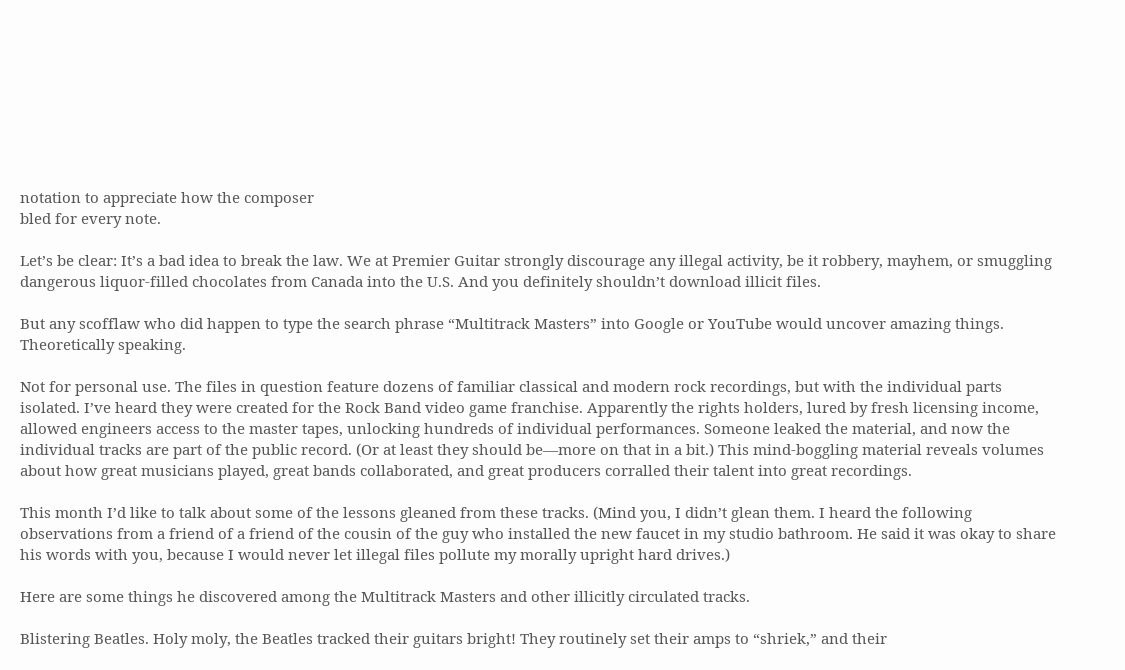notation to appreciate how the composer
bled for every note.

Let’s be clear: It’s a bad idea to break the law. We at Premier Guitar strongly discourage any illegal activity, be it robbery, mayhem, or smuggling dangerous liquor-filled chocolates from Canada into the U.S. And you definitely shouldn’t download illicit files.

But any scofflaw who did happen to type the search phrase “Multitrack Masters” into Google or YouTube would uncover amazing things. Theoretically speaking.

Not for personal use. The files in question feature dozens of familiar classical and modern rock recordings, but with the individual parts isolated. I’ve heard they were created for the Rock Band video game franchise. Apparently the rights holders, lured by fresh licensing income, allowed engineers access to the master tapes, unlocking hundreds of individual performances. Someone leaked the material, and now the individual tracks are part of the public record. (Or at least they should be—more on that in a bit.) This mind-boggling material reveals volumes about how great musicians played, great bands collaborated, and great producers corralled their talent into great recordings.

This month I’d like to talk about some of the lessons gleaned from these tracks. (Mind you, I didn’t glean them. I heard the following observations from a friend of a friend of the cousin of the guy who installed the new faucet in my studio bathroom. He said it was okay to share his words with you, because I would never let illegal files pollute my morally upright hard drives.)

Here are some things he discovered among the Multitrack Masters and other illicitly circulated tracks.

Blistering Beatles. Holy moly, the Beatles tracked their guitars bright! They routinely set their amps to “shriek,” and their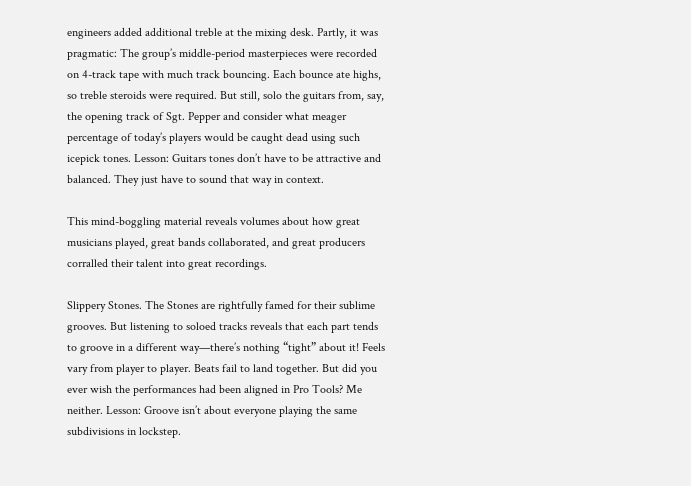engineers added additional treble at the mixing desk. Partly, it was pragmatic: The group’s middle-period masterpieces were recorded on 4-track tape with much track bouncing. Each bounce ate highs, so treble steroids were required. But still, solo the guitars from, say, the opening track of Sgt. Pepper and consider what meager percentage of today’s players would be caught dead using such icepick tones. Lesson: Guitars tones don’t have to be attractive and balanced. They just have to sound that way in context.

This mind-boggling material reveals volumes about how great musicians played, great bands collaborated, and great producers corralled their talent into great recordings.

Slippery Stones. The Stones are rightfully famed for their sublime grooves. But listening to soloed tracks reveals that each part tends to groove in a different way—there’s nothing “tight” about it! Feels vary from player to player. Beats fail to land together. But did you ever wish the performances had been aligned in Pro Tools? Me neither. Lesson: Groove isn’t about everyone playing the same subdivisions in lockstep.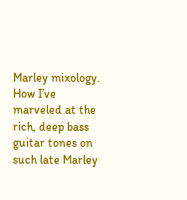Marley mixology. How I’ve marveled at the rich, deep bass guitar tones on such late Marley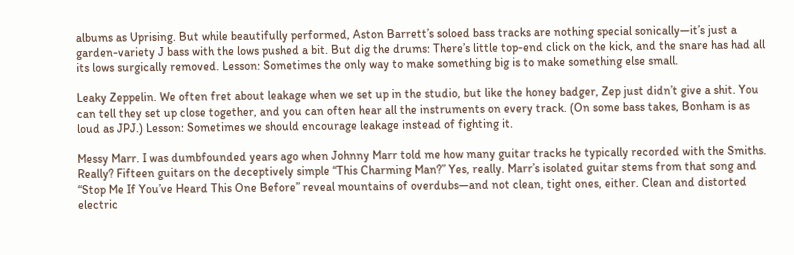albums as Uprising. But while beautifully performed, Aston Barrett’s soloed bass tracks are nothing special sonically—it’s just a garden-variety J bass with the lows pushed a bit. But dig the drums: There’s little top-end click on the kick, and the snare has had all its lows surgically removed. Lesson: Sometimes the only way to make something big is to make something else small.

Leaky Zeppelin. We often fret about leakage when we set up in the studio, but like the honey badger, Zep just didn’t give a shit. You can tell they set up close together, and you can often hear all the instruments on every track. (On some bass takes, Bonham is as loud as JPJ.) Lesson: Sometimes we should encourage leakage instead of fighting it.

Messy Marr. I was dumbfounded years ago when Johnny Marr told me how many guitar tracks he typically recorded with the Smiths. Really? Fifteen guitars on the deceptively simple “This Charming Man?” Yes, really. Marr’s isolated guitar stems from that song and “Stop Me If You’ve Heard This One Before” reveal mountains of overdubs—and not clean, tight ones, either. Clean and distorted electric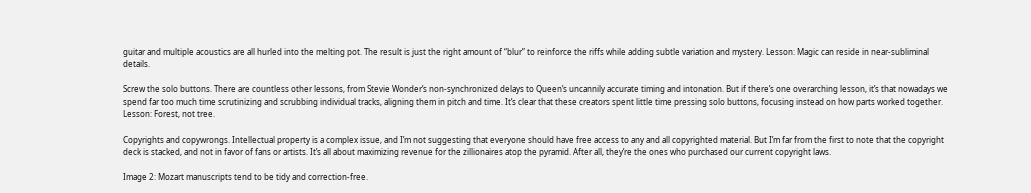guitar and multiple acoustics are all hurled into the melting pot. The result is just the right amount of “blur” to reinforce the riffs while adding subtle variation and mystery. Lesson: Magic can reside in near-subliminal details.

Screw the solo buttons. There are countless other lessons, from Stevie Wonder’s non-synchronized delays to Queen’s uncannily accurate timing and intonation. But if there’s one overarching lesson, it’s that nowadays we spend far too much time scrutinizing and scrubbing individual tracks, aligning them in pitch and time. It’s clear that these creators spent little time pressing solo buttons, focusing instead on how parts worked together. Lesson: Forest, not tree.

Copyrights and copywrongs. Intellectual property is a complex issue, and I’m not suggesting that everyone should have free access to any and all copyrighted material. But I’m far from the first to note that the copyright deck is stacked, and not in favor of fans or artists. It’s all about maximizing revenue for the zillionaires atop the pyramid. After all, they’re the ones who purchased our current copyright laws.

Image 2: Mozart manuscripts tend to be tidy and correction-free.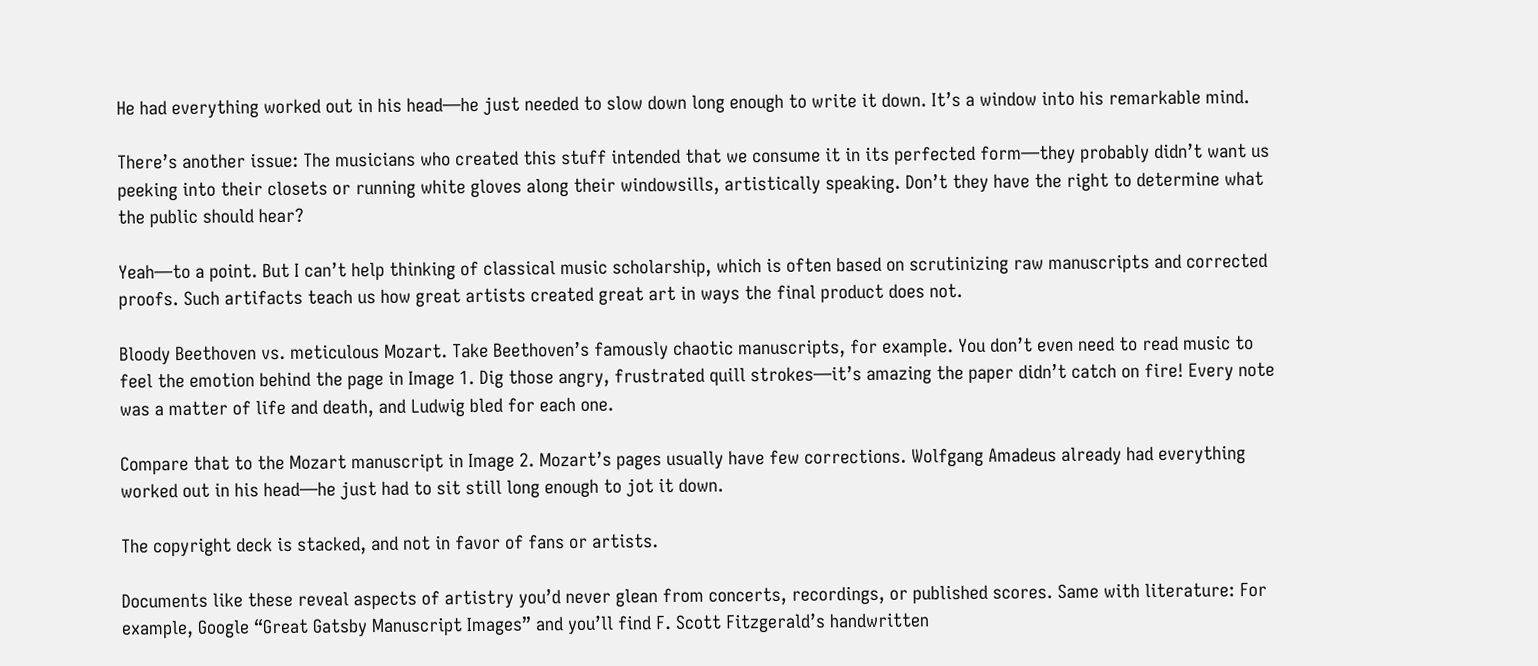He had everything worked out in his head—he just needed to slow down long enough to write it down. It’s a window into his remarkable mind.

There’s another issue: The musicians who created this stuff intended that we consume it in its perfected form—they probably didn’t want us peeking into their closets or running white gloves along their windowsills, artistically speaking. Don’t they have the right to determine what the public should hear?

Yeah—to a point. But I can’t help thinking of classical music scholarship, which is often based on scrutinizing raw manuscripts and corrected proofs. Such artifacts teach us how great artists created great art in ways the final product does not.

Bloody Beethoven vs. meticulous Mozart. Take Beethoven’s famously chaotic manuscripts, for example. You don’t even need to read music to feel the emotion behind the page in Image 1. Dig those angry, frustrated quill strokes—it’s amazing the paper didn’t catch on fire! Every note was a matter of life and death, and Ludwig bled for each one.

Compare that to the Mozart manuscript in Image 2. Mozart’s pages usually have few corrections. Wolfgang Amadeus already had everything worked out in his head—he just had to sit still long enough to jot it down.

The copyright deck is stacked, and not in favor of fans or artists.

Documents like these reveal aspects of artistry you’d never glean from concerts, recordings, or published scores. Same with literature: For example, Google “Great Gatsby Manuscript Images” and you’ll find F. Scott Fitzgerald’s handwritten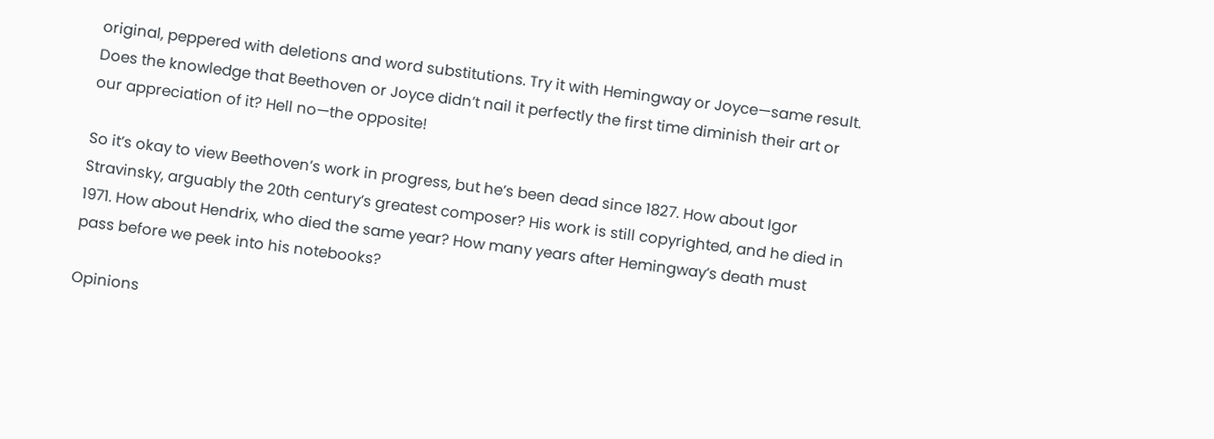original, peppered with deletions and word substitutions. Try it with Hemingway or Joyce—same result. Does the knowledge that Beethoven or Joyce didn’t nail it perfectly the first time diminish their art or our appreciation of it? Hell no—the opposite!

So it’s okay to view Beethoven’s work in progress, but he’s been dead since 1827. How about Igor Stravinsky, arguably the 20th century’s greatest composer? His work is still copyrighted, and he died in 1971. How about Hendrix, who died the same year? How many years after Hemingway’s death must pass before we peek into his notebooks?

Opinions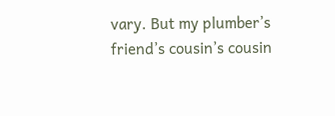vary. But my plumber’s friend’s cousin’s cousin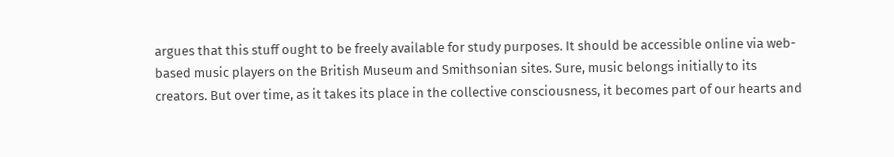argues that this stuff ought to be freely available for study purposes. It should be accessible online via web-based music players on the British Museum and Smithsonian sites. Sure, music belongs initially to its creators. But over time, as it takes its place in the collective consciousness, it becomes part of our hearts and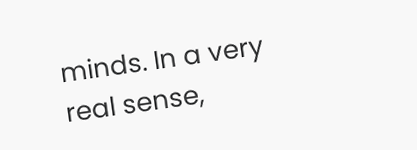minds. In a very real sense,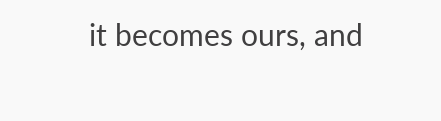it becomes ours, and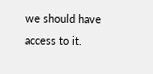we should have access to it.